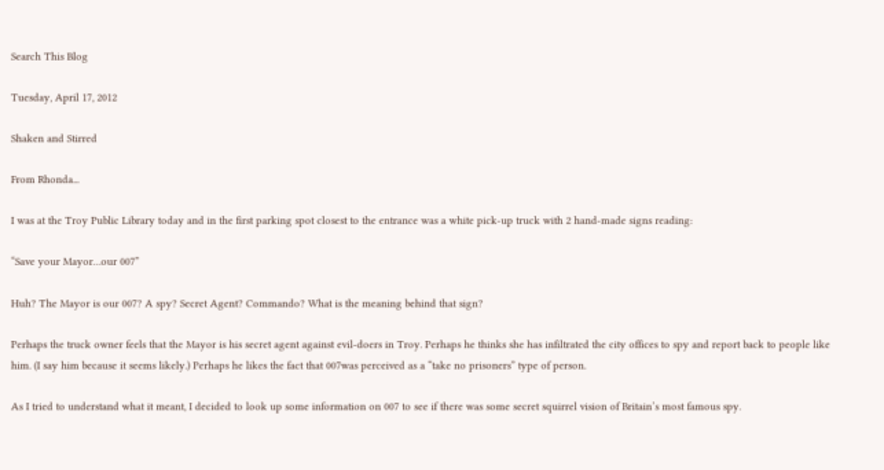Search This Blog

Tuesday, April 17, 2012

Shaken and Stirred

From Rhonda...

I was at the Troy Public Library today and in the first parking spot closest to the entrance was a white pick-up truck with 2 hand-made signs reading:

“Save your Mayor…our 007”

Huh? The Mayor is our 007? A spy? Secret Agent? Commando? What is the meaning behind that sign?

Perhaps the truck owner feels that the Mayor is his secret agent against evil-doers in Troy. Perhaps he thinks she has infiltrated the city offices to spy and report back to people like him. (I say him because it seems likely.) Perhaps he likes the fact that 007was perceived as a “take no prisoners” type of person.

As I tried to understand what it meant, I decided to look up some information on 007 to see if there was some secret squirrel vision of Britain’s most famous spy.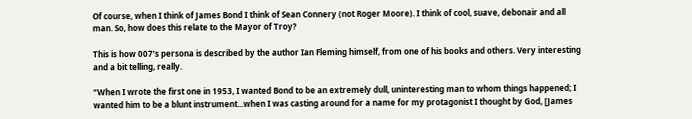Of course, when I think of James Bond I think of Sean Connery (not Roger Moore). I think of cool, suave, debonair and all man. So, how does this relate to the Mayor of Troy?

This is how 007’s persona is described by the author Ian Fleming himself, from one of his books and others. Very interesting and a bit telling, really.

“When I wrote the first one in 1953, I wanted Bond to be an extremely dull, uninteresting man to whom things happened; I wanted him to be a blunt instrument...when I was casting around for a name for my protagonist I thought by God, [James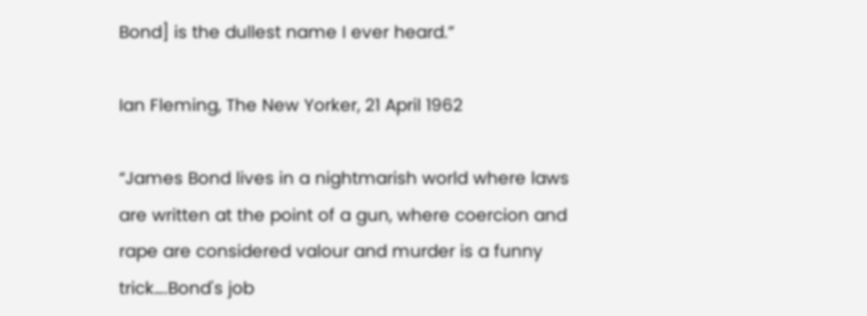Bond] is the dullest name I ever heard.”

Ian Fleming, The New Yorker, 21 April 1962

“James Bond lives in a nightmarish world where laws are written at the point of a gun, where coercion and rape are considered valour and murder is a funny trick….Bond's job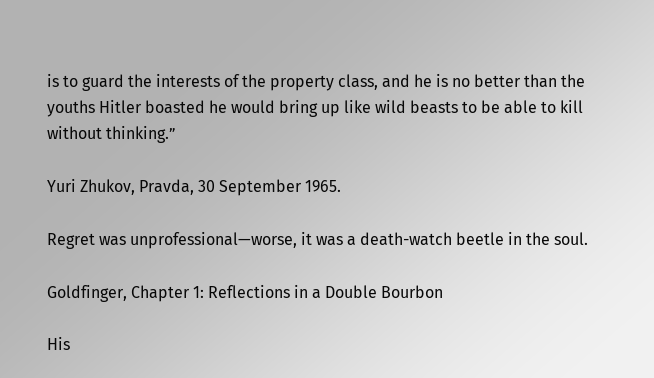is to guard the interests of the property class, and he is no better than the youths Hitler boasted he would bring up like wild beasts to be able to kill without thinking.”

Yuri Zhukov, Pravda, 30 September 1965.

Regret was unprofessional—worse, it was a death-watch beetle in the soul.

Goldfinger, Chapter 1: Reflections in a Double Bourbon

His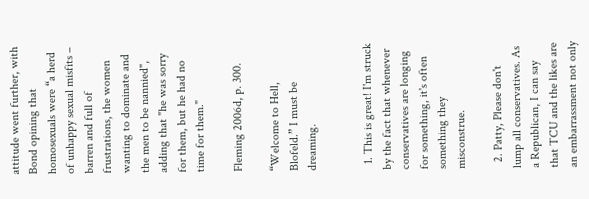attitude went further, with Bond opining that homosexuals were “a herd of unhappy sexual misfits – barren and full of frustrations, the women wanting to dominate and the men to be nannied", adding that "he was sorry for them, but he had no time for them."

Fleming 2006d, p. 300.

“Welcome to Hell, Blofeld.” I must be dreaming.


  1. This is great! I'm struck by the fact that whenever conservatives are longing for something, it's often something they misconstrue.

  2. Patty, Please don't lump all conservatives. As a Republican, I can say that TCU and the likes are an embarrassment not only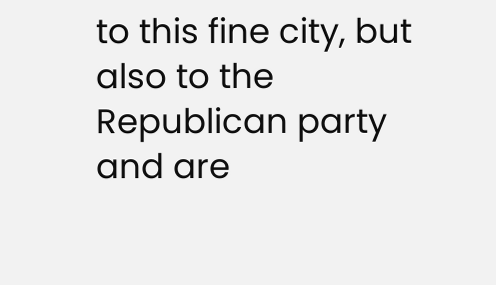to this fine city, but also to the Republican party and are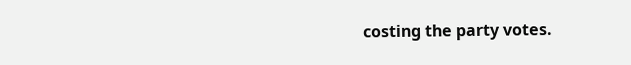costing the party votes.